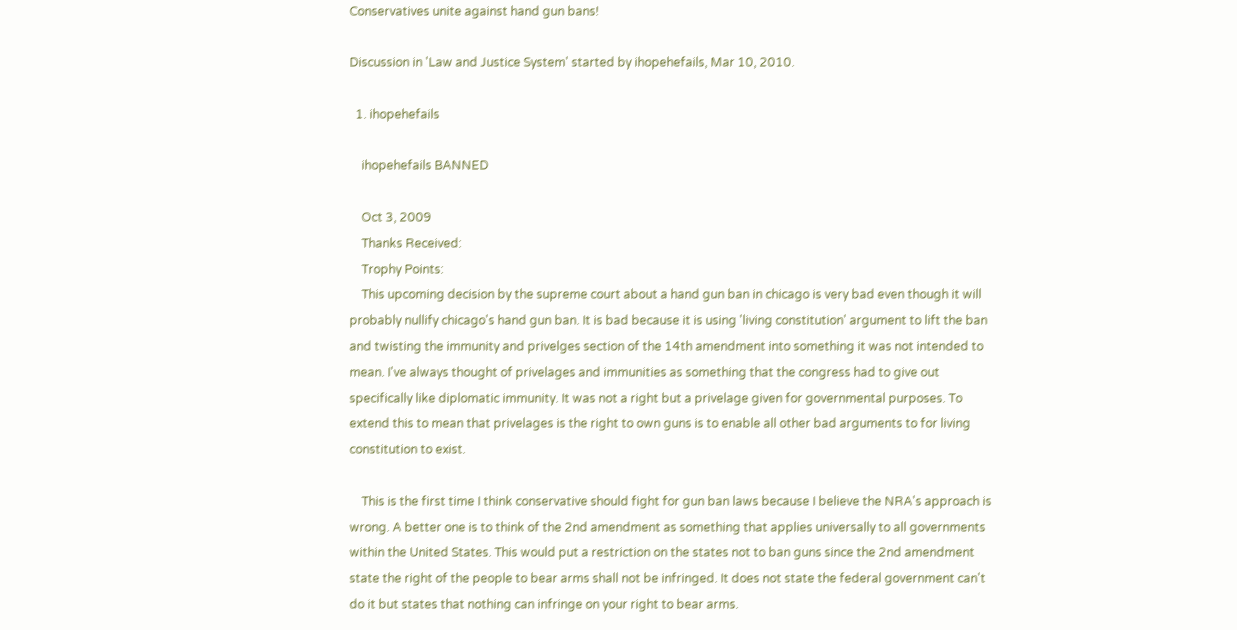Conservatives unite against hand gun bans!

Discussion in 'Law and Justice System' started by ihopehefails, Mar 10, 2010.

  1. ihopehefails

    ihopehefails BANNED

    Oct 3, 2009
    Thanks Received:
    Trophy Points:
    This upcoming decision by the supreme court about a hand gun ban in chicago is very bad even though it will probably nullify chicago's hand gun ban. It is bad because it is using 'living constitution' argument to lift the ban and twisting the immunity and privelges section of the 14th amendment into something it was not intended to mean. I've always thought of privelages and immunities as something that the congress had to give out specifically like diplomatic immunity. It was not a right but a privelage given for governmental purposes. To extend this to mean that privelages is the right to own guns is to enable all other bad arguments to for living constitution to exist.

    This is the first time I think conservative should fight for gun ban laws because I believe the NRA's approach is wrong. A better one is to think of the 2nd amendment as something that applies universally to all governments within the United States. This would put a restriction on the states not to ban guns since the 2nd amendment state the right of the people to bear arms shall not be infringed. It does not state the federal government can't do it but states that nothing can infringe on your right to bear arms.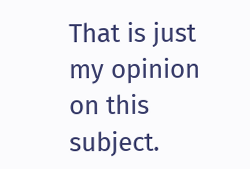That is just my opinion on this subject.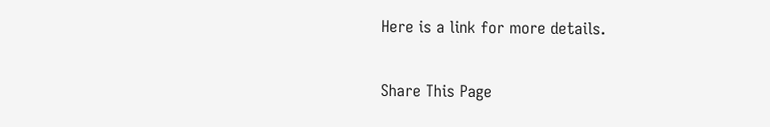Here is a link for more details.

Share This Page